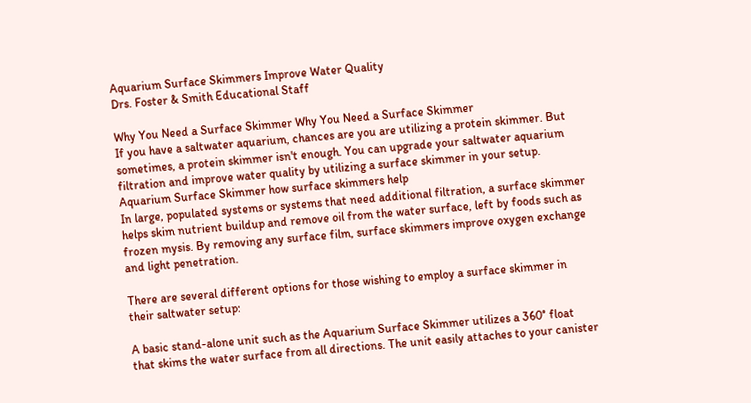Aquarium Surface Skimmers Improve Water Quality
Drs. Foster & Smith Educational Staff

Why You Need a Surface Skimmer Why You Need a Surface Skimmer
If you have a saltwater aquarium, chances are you are utilizing a protein skimmer. But sometimes, a protein skimmer isn't enough. You can upgrade your saltwater aquarium filtration and improve water quality by utilizing a surface skimmer in your setup.
Aquarium Surface Skimmer how surface skimmers help
In large, populated systems or systems that need additional filtration, a surface skimmer helps skim nutrient buildup and remove oil from the water surface, left by foods such as frozen mysis. By removing any surface film, surface skimmers improve oxygen exchange and light penetration.

There are several different options for those wishing to employ a surface skimmer in their saltwater setup:

A basic stand-alone unit such as the Aquarium Surface Skimmer utilizes a 360° float that skims the water surface from all directions. The unit easily attaches to your canister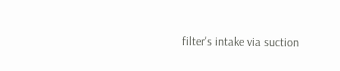filter's intake via suction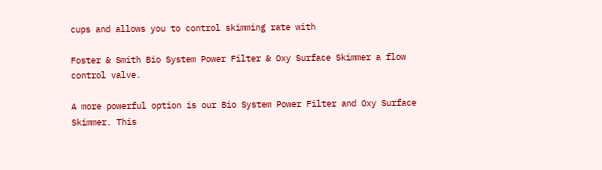cups and allows you to control skimming rate with

Foster & Smith Bio System Power Filter & Oxy Surface Skimmer a flow control valve.

A more powerful option is our Bio System Power Filter and Oxy Surface Skimmer. This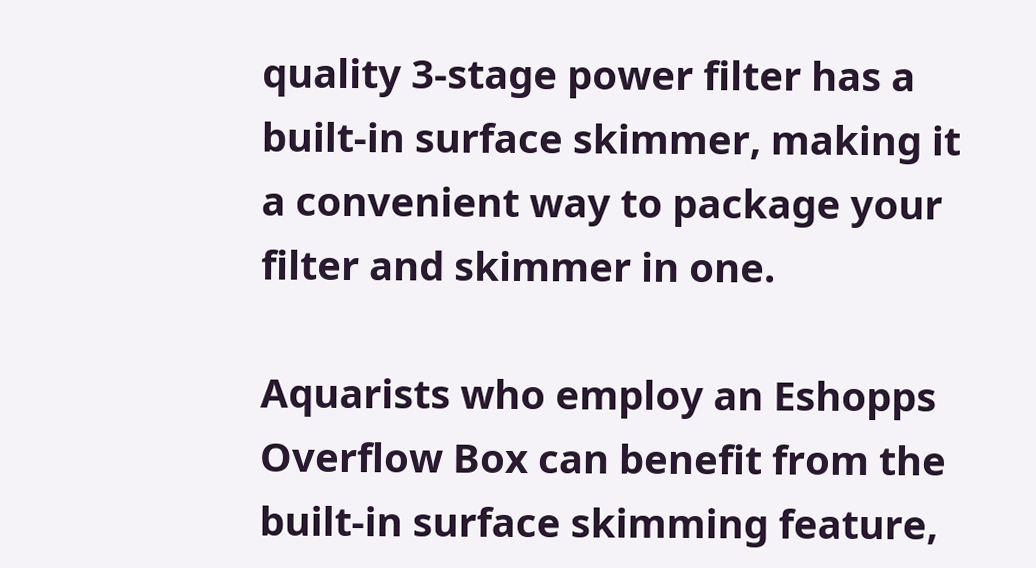quality 3-stage power filter has a built-in surface skimmer, making it a convenient way to package your filter and skimmer in one.

Aquarists who employ an Eshopps Overflow Box can benefit from the built-in surface skimming feature,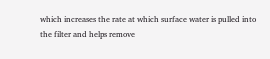which increases the rate at which surface water is pulled into the filter and helps remove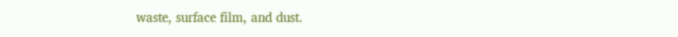waste, surface film, and dust.